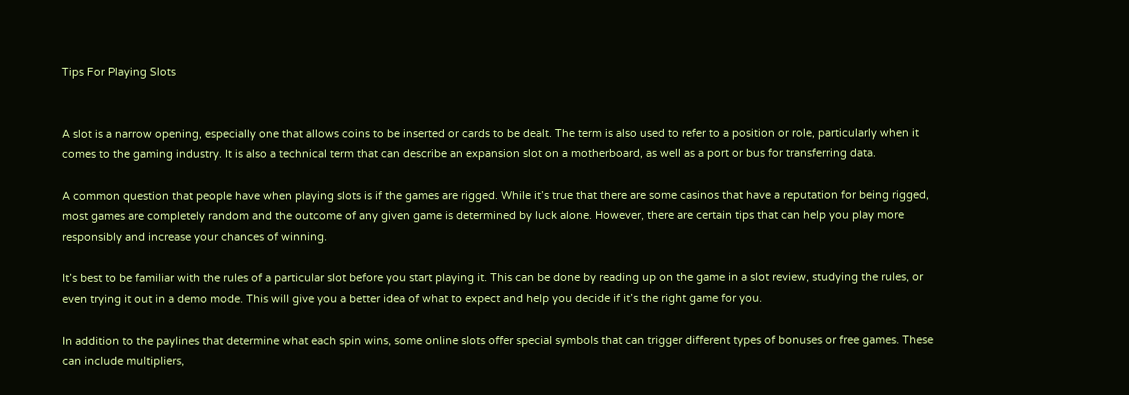Tips For Playing Slots


A slot is a narrow opening, especially one that allows coins to be inserted or cards to be dealt. The term is also used to refer to a position or role, particularly when it comes to the gaming industry. It is also a technical term that can describe an expansion slot on a motherboard, as well as a port or bus for transferring data.

A common question that people have when playing slots is if the games are rigged. While it’s true that there are some casinos that have a reputation for being rigged, most games are completely random and the outcome of any given game is determined by luck alone. However, there are certain tips that can help you play more responsibly and increase your chances of winning.

It’s best to be familiar with the rules of a particular slot before you start playing it. This can be done by reading up on the game in a slot review, studying the rules, or even trying it out in a demo mode. This will give you a better idea of what to expect and help you decide if it’s the right game for you.

In addition to the paylines that determine what each spin wins, some online slots offer special symbols that can trigger different types of bonuses or free games. These can include multipliers,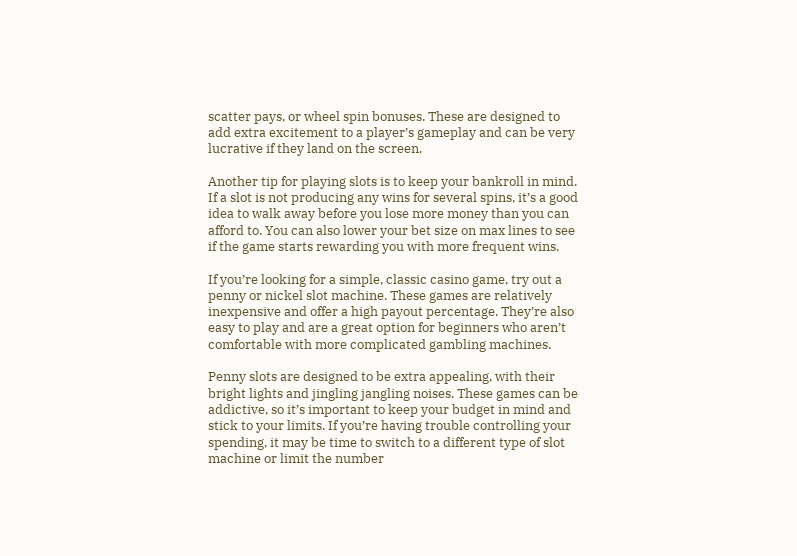scatter pays, or wheel spin bonuses. These are designed to add extra excitement to a player’s gameplay and can be very lucrative if they land on the screen.

Another tip for playing slots is to keep your bankroll in mind. If a slot is not producing any wins for several spins, it’s a good idea to walk away before you lose more money than you can afford to. You can also lower your bet size on max lines to see if the game starts rewarding you with more frequent wins.

If you’re looking for a simple, classic casino game, try out a penny or nickel slot machine. These games are relatively inexpensive and offer a high payout percentage. They’re also easy to play and are a great option for beginners who aren’t comfortable with more complicated gambling machines.

Penny slots are designed to be extra appealing, with their bright lights and jingling jangling noises. These games can be addictive, so it’s important to keep your budget in mind and stick to your limits. If you’re having trouble controlling your spending, it may be time to switch to a different type of slot machine or limit the number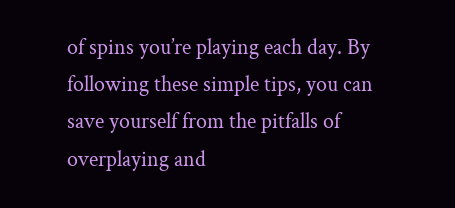of spins you’re playing each day. By following these simple tips, you can save yourself from the pitfalls of overplaying and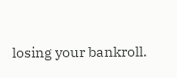losing your bankroll.